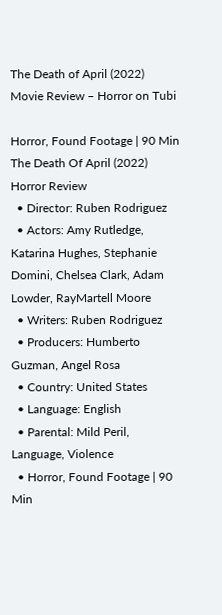The Death of April (2022) Movie Review – Horror on Tubi

Horror, Found Footage | 90 Min
The Death Of April (2022) Horror Review
  • Director: Ruben Rodriguez
  • Actors: Amy Rutledge, Katarina Hughes, Stephanie Domini, Chelsea Clark, Adam Lowder, RayMartell Moore
  • Writers: Ruben Rodriguez
  • Producers: Humberto Guzman, Angel Rosa
  • Country: United States
  • Language: English
  • Parental: Mild Peril, Language, Violence
  • Horror, Found Footage | 90 Min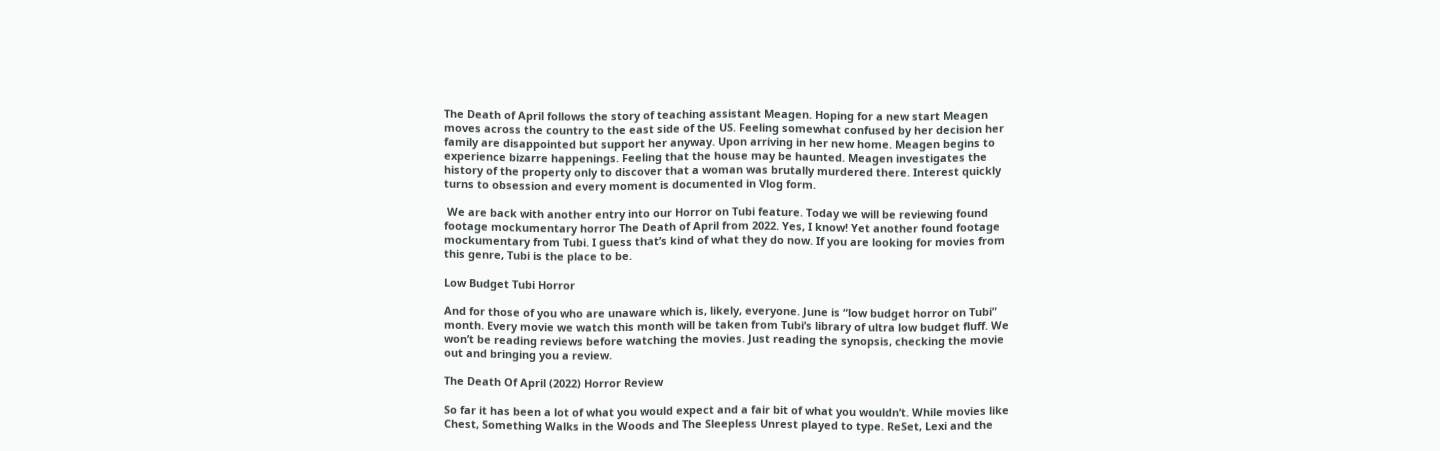The Death of April follows the story of teaching assistant Meagen. Hoping for a new start Meagen moves across the country to the east side of the US. Feeling somewhat confused by her decision her family are disappointed but support her anyway. Upon arriving in her new home. Meagen begins to experience bizarre happenings. Feeling that the house may be haunted. Meagen investigates the history of the property only to discover that a woman was brutally murdered there. Interest quickly turns to obsession and every moment is documented in Vlog form.

 We are back with another entry into our Horror on Tubi feature. Today we will be reviewing found footage mockumentary horror The Death of April from 2022. Yes, I know! Yet another found footage mockumentary from Tubi. I guess that’s kind of what they do now. If you are looking for movies from this genre, Tubi is the place to be.

Low Budget Tubi Horror

And for those of you who are unaware which is, likely, everyone. June is “low budget horror on Tubi” month. Every movie we watch this month will be taken from Tubi’s library of ultra low budget fluff. We won’t be reading reviews before watching the movies. Just reading the synopsis, checking the movie out and bringing you a review.

The Death Of April (2022) Horror Review

So far it has been a lot of what you would expect and a fair bit of what you wouldn’t. While movies like Chest, Something Walks in the Woods and The Sleepless Unrest played to type. ReSet, Lexi and the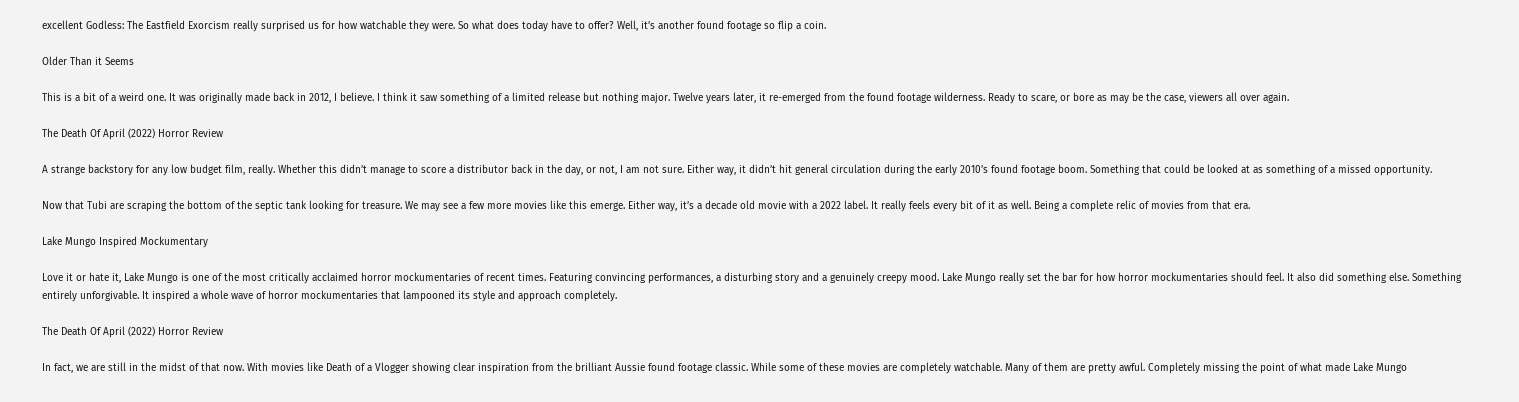excellent Godless: The Eastfield Exorcism really surprised us for how watchable they were. So what does today have to offer? Well, it’s another found footage so flip a coin.

Older Than it Seems

This is a bit of a weird one. It was originally made back in 2012, I believe. I think it saw something of a limited release but nothing major. Twelve years later, it re-emerged from the found footage wilderness. Ready to scare, or bore as may be the case, viewers all over again.

The Death Of April (2022) Horror Review

A strange backstory for any low budget film, really. Whether this didn’t manage to score a distributor back in the day, or not, I am not sure. Either way, it didn’t hit general circulation during the early 2010’s found footage boom. Something that could be looked at as something of a missed opportunity.

Now that Tubi are scraping the bottom of the septic tank looking for treasure. We may see a few more movies like this emerge. Either way, it’s a decade old movie with a 2022 label. It really feels every bit of it as well. Being a complete relic of movies from that era.

Lake Mungo Inspired Mockumentary

Love it or hate it, Lake Mungo is one of the most critically acclaimed horror mockumentaries of recent times. Featuring convincing performances, a disturbing story and a genuinely creepy mood. Lake Mungo really set the bar for how horror mockumentaries should feel. It also did something else. Something entirely unforgivable. It inspired a whole wave of horror mockumentaries that lampooned its style and approach completely.

The Death Of April (2022) Horror Review

In fact, we are still in the midst of that now. With movies like Death of a Vlogger showing clear inspiration from the brilliant Aussie found footage classic. While some of these movies are completely watchable. Many of them are pretty awful. Completely missing the point of what made Lake Mungo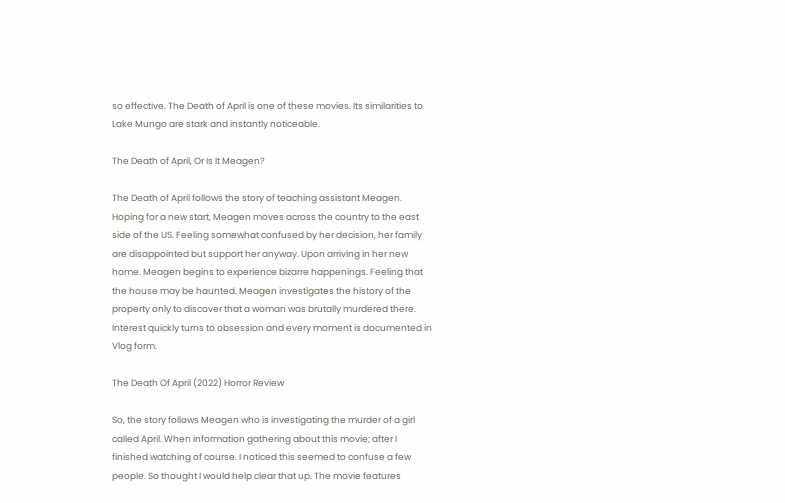so effective. The Death of April is one of these movies. Its similarities to Lake Mungo are stark and instantly noticeable.

The Death of April, Or Is It Meagen?

The Death of April follows the story of teaching assistant Meagen. Hoping for a new start, Meagen moves across the country to the east side of the US. Feeling somewhat confused by her decision, her family are disappointed but support her anyway. Upon arriving in her new home. Meagen begins to experience bizarre happenings. Feeling that the house may be haunted. Meagen investigates the history of the property only to discover that a woman was brutally murdered there. Interest quickly turns to obsession and every moment is documented in Vlog form.

The Death Of April (2022) Horror Review

So, the story follows Meagen who is investigating the murder of a girl called April. When information gathering about this movie; after I finished watching of course. I noticed this seemed to confuse a few people. So thought I would help clear that up. The movie features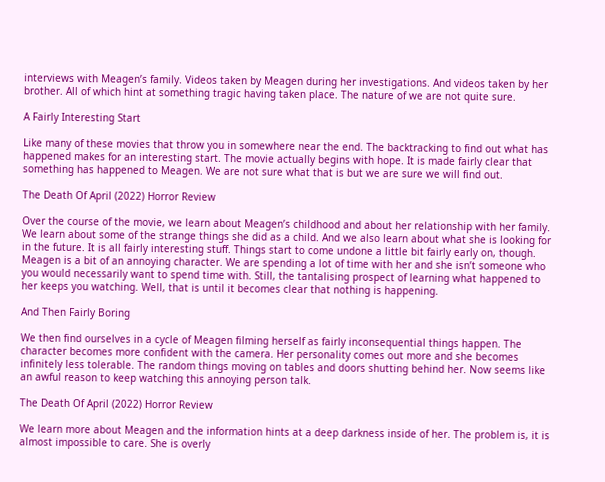interviews with Meagen’s family. Videos taken by Meagen during her investigations. And videos taken by her brother. All of which hint at something tragic having taken place. The nature of we are not quite sure.

A Fairly Interesting Start

Like many of these movies that throw you in somewhere near the end. The backtracking to find out what has happened makes for an interesting start. The movie actually begins with hope. It is made fairly clear that something has happened to Meagen. We are not sure what that is but we are sure we will find out.

The Death Of April (2022) Horror Review

Over the course of the movie, we learn about Meagen’s childhood and about her relationship with her family. We learn about some of the strange things she did as a child. And we also learn about what she is looking for in the future. It is all fairly interesting stuff. Things start to come undone a little bit fairly early on, though. Meagen is a bit of an annoying character. We are spending a lot of time with her and she isn’t someone who you would necessarily want to spend time with. Still, the tantalising prospect of learning what happened to her keeps you watching. Well, that is until it becomes clear that nothing is happening.

And Then Fairly Boring

We then find ourselves in a cycle of Meagen filming herself as fairly inconsequential things happen. The character becomes more confident with the camera. Her personality comes out more and she becomes infinitely less tolerable. The random things moving on tables and doors shutting behind her. Now seems like an awful reason to keep watching this annoying person talk.

The Death Of April (2022) Horror Review

We learn more about Meagen and the information hints at a deep darkness inside of her. The problem is, it is almost impossible to care. She is overly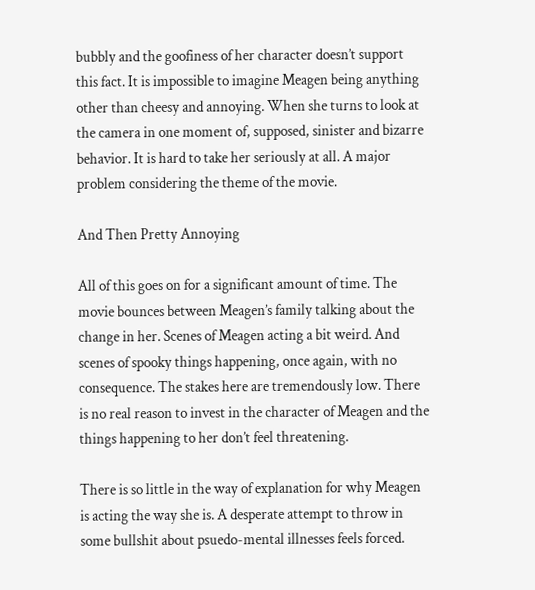bubbly and the goofiness of her character doesn’t support this fact. It is impossible to imagine Meagen being anything other than cheesy and annoying. When she turns to look at the camera in one moment of, supposed, sinister and bizarre behavior. It is hard to take her seriously at all. A major problem considering the theme of the movie.

And Then Pretty Annoying

All of this goes on for a significant amount of time. The movie bounces between Meagen’s family talking about the change in her. Scenes of Meagen acting a bit weird. And scenes of spooky things happening, once again, with no consequence. The stakes here are tremendously low. There is no real reason to invest in the character of Meagen and the things happening to her don’t feel threatening.

There is so little in the way of explanation for why Meagen is acting the way she is. A desperate attempt to throw in some bullshit about psuedo-mental illnesses feels forced.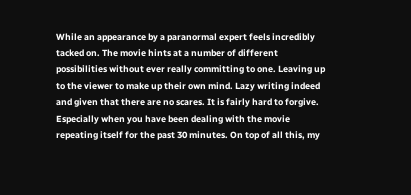While an appearance by a paranormal expert feels incredibly tacked on. The movie hints at a number of different possibilities without ever really committing to one. Leaving up to the viewer to make up their own mind. Lazy writing indeed and given that there are no scares. It is fairly hard to forgive. Especially when you have been dealing with the movie repeating itself for the past 30 minutes. On top of all this, my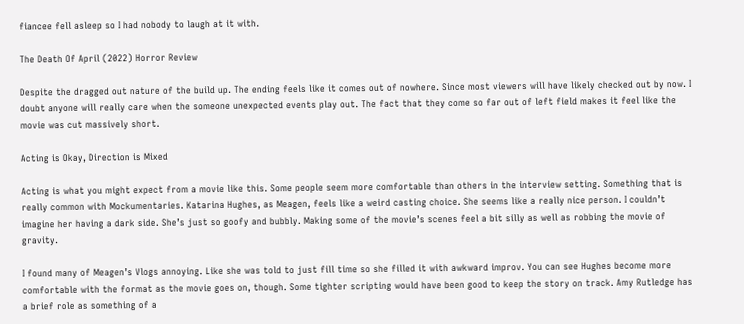fiancee fell asleep so I had nobody to laugh at it with.

The Death Of April (2022) Horror Review

Despite the dragged out nature of the build up. The ending feels like it comes out of nowhere. Since most viewers will have likely checked out by now. I doubt anyone will really care when the someone unexpected events play out. The fact that they come so far out of left field makes it feel like the movie was cut massively short.

Acting is Okay, Direction is Mixed

Acting is what you might expect from a movie like this. Some people seem more comfortable than others in the interview setting. Something that is really common with Mockumentaries. Katarina Hughes, as Meagen, feels like a weird casting choice. She seems like a really nice person. I couldn’t imagine her having a dark side. She’s just so goofy and bubbly. Making some of the movie’s scenes feel a bit silly as well as robbing the movie of gravity.

I found many of Meagen’s Vlogs annoying. Like she was told to just fill time so she filled it with awkward improv. You can see Hughes become more comfortable with the format as the movie goes on, though. Some tighter scripting would have been good to keep the story on track. Amy Rutledge has a brief role as something of a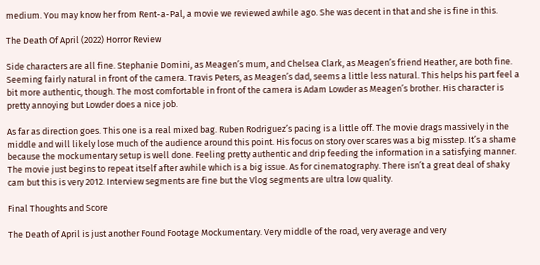medium. You may know her from Rent-a-Pal, a movie we reviewed awhile ago. She was decent in that and she is fine in this.

The Death Of April (2022) Horror Review

Side characters are all fine. Stephanie Domini, as Meagen’s mum, and Chelsea Clark, as Meagen’s friend Heather, are both fine. Seeming fairly natural in front of the camera. Travis Peters, as Meagen’s dad, seems a little less natural. This helps his part feel a bit more authentic, though. The most comfortable in front of the camera is Adam Lowder as Meagen’s brother. His character is pretty annoying but Lowder does a nice job.

As far as direction goes. This one is a real mixed bag. Ruben Rodriguez’s pacing is a little off. The movie drags massively in the middle and will likely lose much of the audience around this point. His focus on story over scares was a big misstep. It’s a shame because the mockumentary setup is well done. Feeling pretty authentic and drip feeding the information in a satisfying manner. The movie just begins to repeat itself after awhile which is a big issue. As for cinematography. There isn’t a great deal of shaky cam but this is very 2012. Interview segments are fine but the Vlog segments are ultra low quality.

Final Thoughts and Score

The Death of April is just another Found Footage Mockumentary. Very middle of the road, very average and very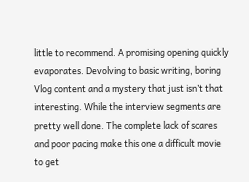little to recommend. A promising opening quickly evaporates. Devolving to basic writing, boring Vlog content and a mystery that just isn’t that interesting. While the interview segments are pretty well done. The complete lack of scares and poor pacing make this one a difficult movie to get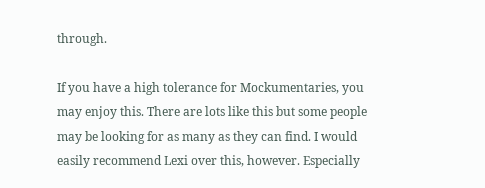through.

If you have a high tolerance for Mockumentaries, you may enjoy this. There are lots like this but some people may be looking for as many as they can find. I would easily recommend Lexi over this, however. Especially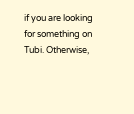if you are looking for something on Tubi. Otherwise,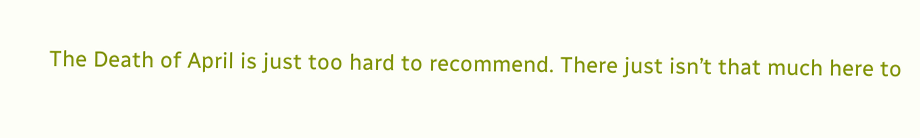The Death of April is just too hard to recommend. There just isn’t that much here to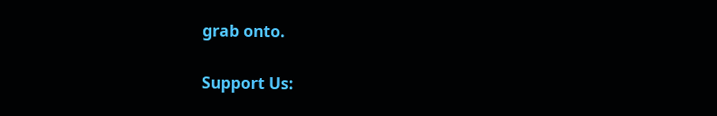grab onto.

Support Us: